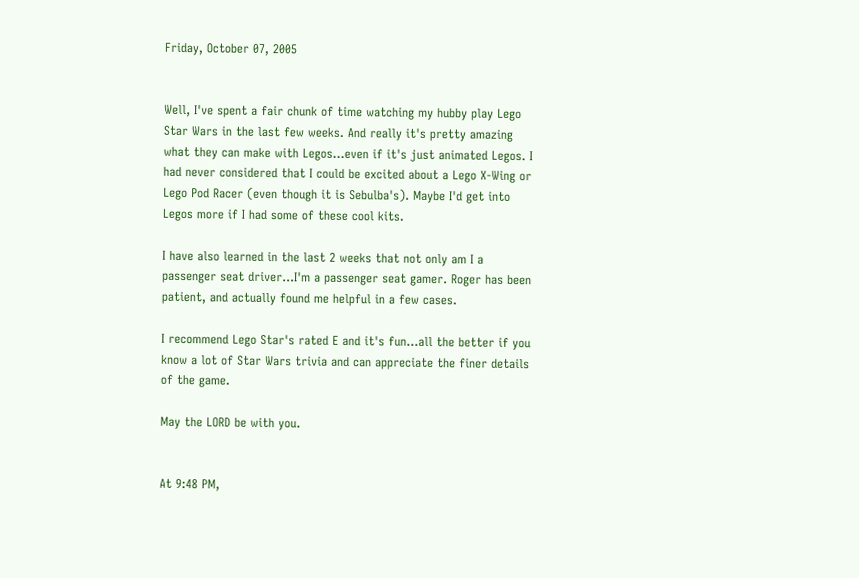Friday, October 07, 2005


Well, I've spent a fair chunk of time watching my hubby play Lego Star Wars in the last few weeks. And really it's pretty amazing what they can make with Legos...even if it's just animated Legos. I had never considered that I could be excited about a Lego X-Wing or Lego Pod Racer (even though it is Sebulba's). Maybe I'd get into Legos more if I had some of these cool kits.

I have also learned in the last 2 weeks that not only am I a passenger seat driver...I'm a passenger seat gamer. Roger has been patient, and actually found me helpful in a few cases.

I recommend Lego Star's rated E and it's fun...all the better if you know a lot of Star Wars trivia and can appreciate the finer details of the game.

May the LORD be with you.


At 9:48 PM,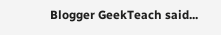Blogger GeekTeach said...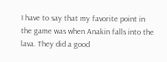I have to say that my favorite point in the game was when Anakin falls into the lava. They did a good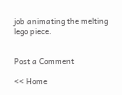job animating the melting lego piece.


Post a Comment

<< Home